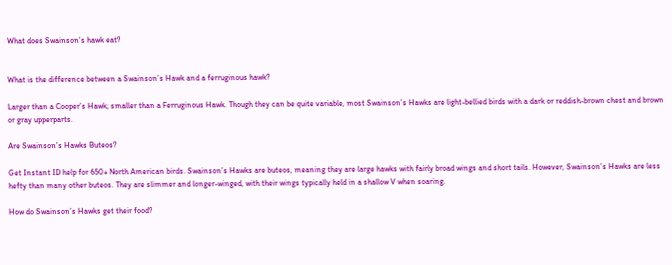What does Swainson’s hawk eat?


What is the difference between a Swainson’s Hawk and a ferruginous hawk?

Larger than a Cooper’s Hawk; smaller than a Ferruginous Hawk. Though they can be quite variable, most Swainson’s Hawks are light-bellied birds with a dark or reddish-brown chest and brown or gray upperparts.

Are Swainson’s Hawks Buteos?

Get Instant ID help for 650+ North American birds. Swainson’s Hawks are buteos, meaning they are large hawks with fairly broad wings and short tails. However, Swainson’s Hawks are less hefty than many other buteos. They are slimmer and longer-winged, with their wings typically held in a shallow V when soaring.

How do Swainson’s Hawks get their food?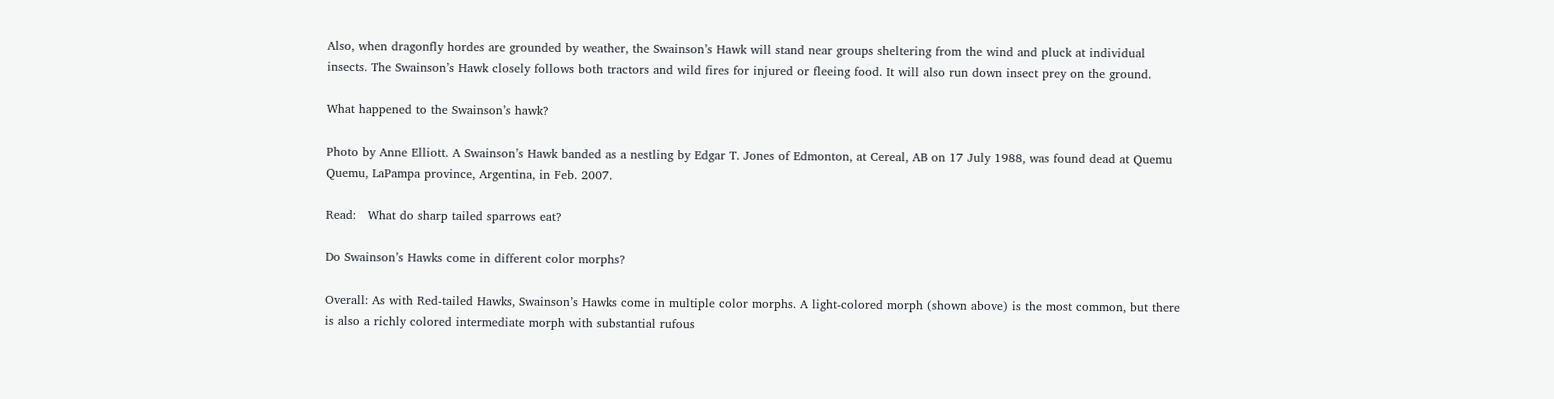Also, when dragonfly hordes are grounded by weather, the Swainson’s Hawk will stand near groups sheltering from the wind and pluck at individual insects. The Swainson’s Hawk closely follows both tractors and wild fires for injured or fleeing food. It will also run down insect prey on the ground.

What happened to the Swainson’s hawk?

Photo by Anne Elliott. A Swainson’s Hawk banded as a nestling by Edgar T. Jones of Edmonton, at Cereal, AB on 17 July 1988, was found dead at Quemu Quemu, LaPampa province, Argentina, in Feb. 2007.

Read:   What do sharp tailed sparrows eat?

Do Swainson’s Hawks come in different color morphs?

Overall: As with Red-tailed Hawks, Swainson’s Hawks come in multiple color morphs. A light-colored morph (shown above) is the most common, but there is also a richly colored intermediate morph with substantial rufous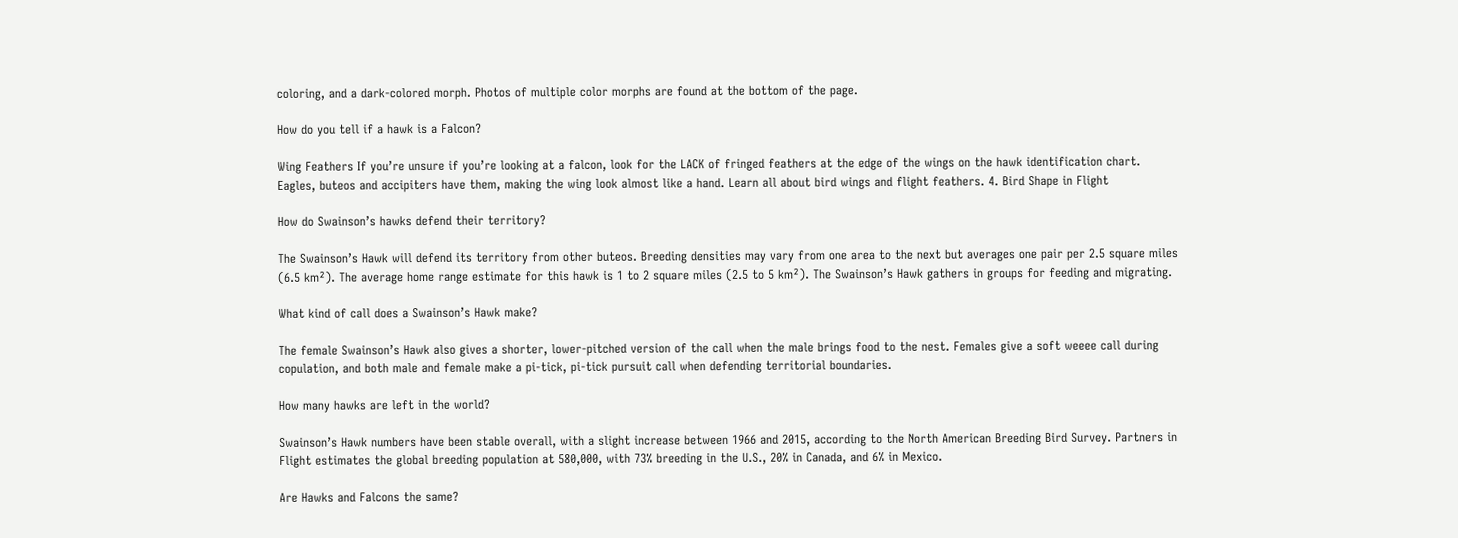coloring, and a dark-colored morph. Photos of multiple color morphs are found at the bottom of the page.

How do you tell if a hawk is a Falcon?

Wing Feathers If you’re unsure if you’re looking at a falcon, look for the LACK of fringed feathers at the edge of the wings on the hawk identification chart. Eagles, buteos and accipiters have them, making the wing look almost like a hand. Learn all about bird wings and flight feathers. 4. Bird Shape in Flight

How do Swainson’s hawks defend their territory?

The Swainson’s Hawk will defend its territory from other buteos. Breeding densities may vary from one area to the next but averages one pair per 2.5 square miles (6.5 km²). The average home range estimate for this hawk is 1 to 2 square miles (2.5 to 5 km²). The Swainson’s Hawk gathers in groups for feeding and migrating.

What kind of call does a Swainson’s Hawk make?

The female Swainson’s Hawk also gives a shorter, lower-pitched version of the call when the male brings food to the nest. Females give a soft weeee call during copulation, and both male and female make a pi-tick, pi-tick pursuit call when defending territorial boundaries.

How many hawks are left in the world?

Swainson’s Hawk numbers have been stable overall, with a slight increase between 1966 and 2015, according to the North American Breeding Bird Survey. Partners in Flight estimates the global breeding population at 580,000, with 73% breeding in the U.S., 20% in Canada, and 6% in Mexico.

Are Hawks and Falcons the same?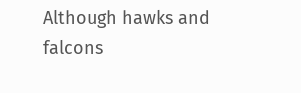Although hawks and falcons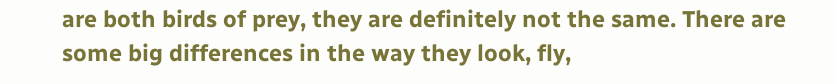are both birds of prey, they are definitely not the same. There are some big differences in the way they look, fly,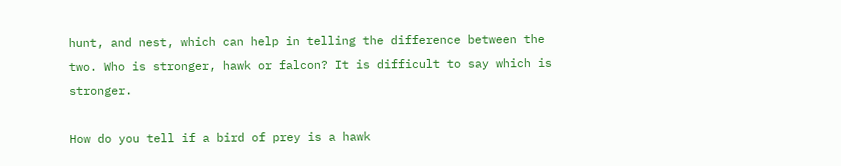hunt, and nest, which can help in telling the difference between the two. Who is stronger, hawk or falcon? It is difficult to say which is stronger.

How do you tell if a bird of prey is a hawk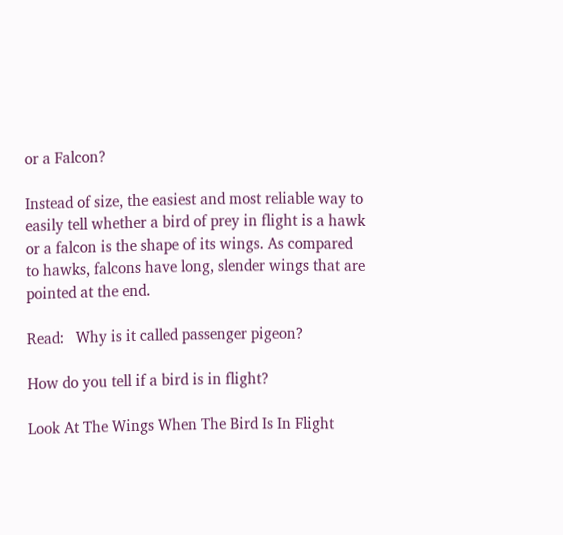or a Falcon?

Instead of size, the easiest and most reliable way to easily tell whether a bird of prey in flight is a hawk or a falcon is the shape of its wings. As compared to hawks, falcons have long, slender wings that are pointed at the end.

Read:   Why is it called passenger pigeon?

How do you tell if a bird is in flight?

Look At The Wings When The Bird Is In Flight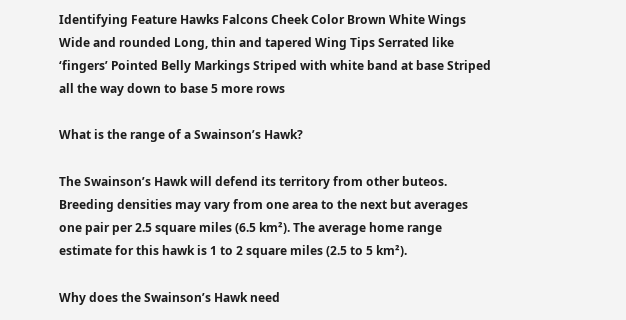Identifying Feature Hawks Falcons Cheek Color Brown White Wings Wide and rounded Long, thin and tapered Wing Tips Serrated like ‘fingers’ Pointed Belly Markings Striped with white band at base Striped all the way down to base 5 more rows

What is the range of a Swainson’s Hawk?

The Swainson’s Hawk will defend its territory from other buteos. Breeding densities may vary from one area to the next but averages one pair per 2.5 square miles (6.5 km²). The average home range estimate for this hawk is 1 to 2 square miles (2.5 to 5 km²).

Why does the Swainson’s Hawk need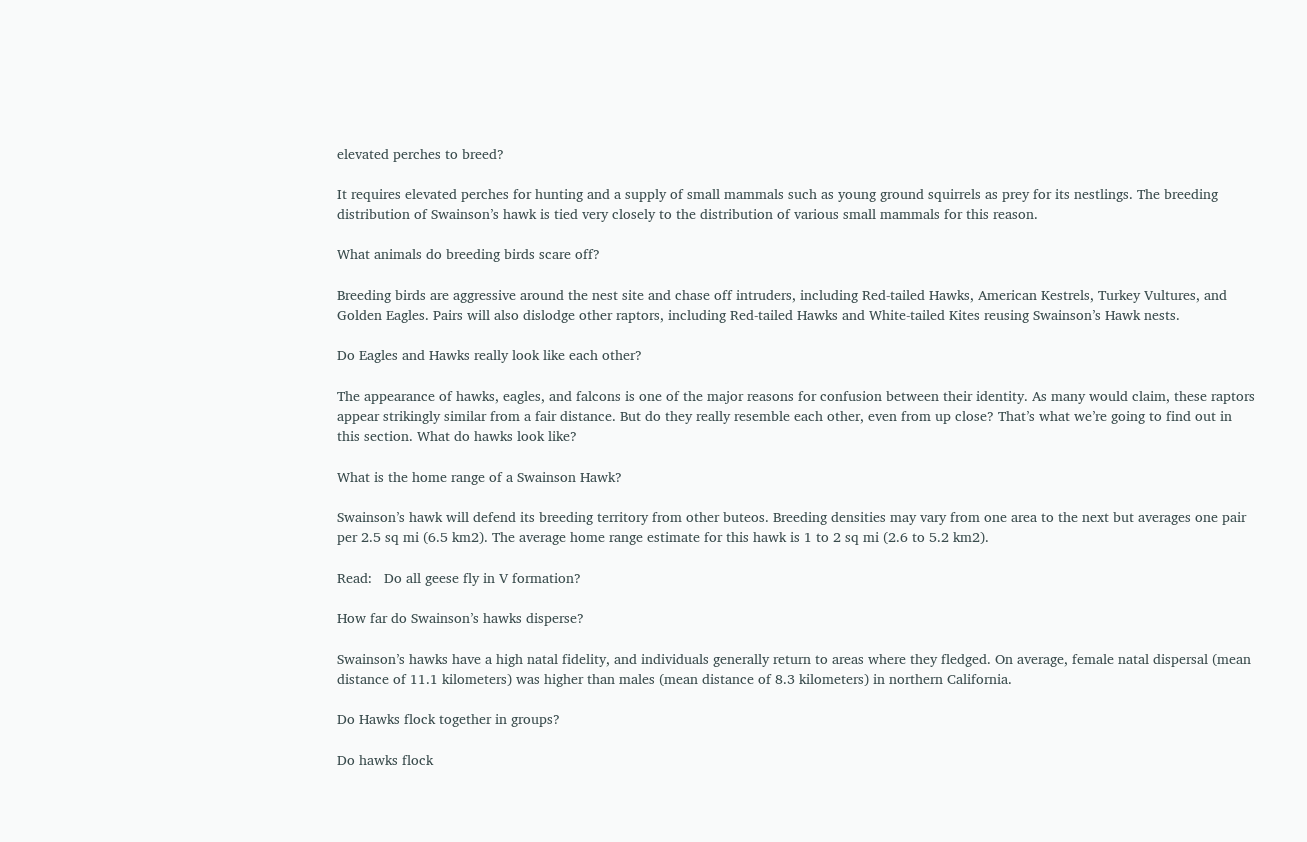elevated perches to breed?

It requires elevated perches for hunting and a supply of small mammals such as young ground squirrels as prey for its nestlings. The breeding distribution of Swainson’s hawk is tied very closely to the distribution of various small mammals for this reason.

What animals do breeding birds scare off?

Breeding birds are aggressive around the nest site and chase off intruders, including Red-tailed Hawks, American Kestrels, Turkey Vultures, and Golden Eagles. Pairs will also dislodge other raptors, including Red-tailed Hawks and White-tailed Kites reusing Swainson’s Hawk nests.

Do Eagles and Hawks really look like each other?

The appearance of hawks, eagles, and falcons is one of the major reasons for confusion between their identity. As many would claim, these raptors appear strikingly similar from a fair distance. But do they really resemble each other, even from up close? That’s what we’re going to find out in this section. What do hawks look like?

What is the home range of a Swainson Hawk?

Swainson’s hawk will defend its breeding territory from other buteos. Breeding densities may vary from one area to the next but averages one pair per 2.5 sq mi (6.5 km2). The average home range estimate for this hawk is 1 to 2 sq mi (2.6 to 5.2 km2).

Read:   Do all geese fly in V formation?

How far do Swainson’s hawks disperse?

Swainson’s hawks have a high natal fidelity, and individuals generally return to areas where they fledged. On average, female natal dispersal (mean distance of 11.1 kilometers) was higher than males (mean distance of 8.3 kilometers) in northern California.

Do Hawks flock together in groups?

Do hawks flock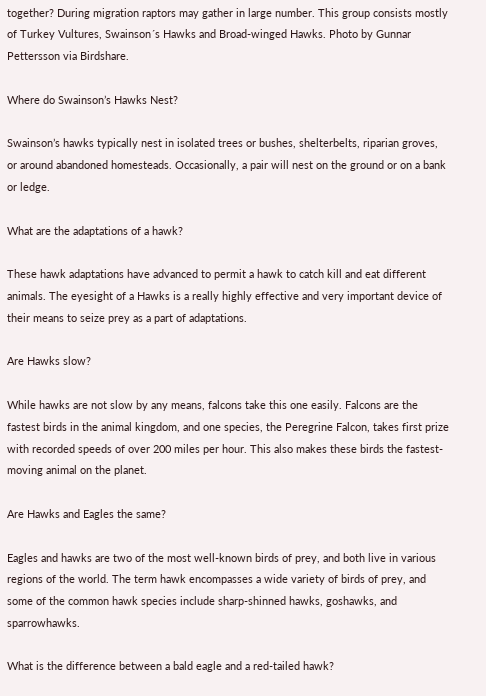together? During migration raptors may gather in large number. This group consists mostly of Turkey Vultures, Swainson´s Hawks and Broad-winged Hawks. Photo by Gunnar Pettersson via Birdshare.

Where do Swainson’s Hawks Nest?

Swainson’s hawks typically nest in isolated trees or bushes, shelterbelts, riparian groves, or around abandoned homesteads. Occasionally, a pair will nest on the ground or on a bank or ledge.

What are the adaptations of a hawk?

These hawk adaptations have advanced to permit a hawk to catch kill and eat different animals. The eyesight of a Hawks is a really highly effective and very important device of their means to seize prey as a part of adaptations.

Are Hawks slow?

While hawks are not slow by any means, falcons take this one easily. Falcons are the fastest birds in the animal kingdom, and one species, the Peregrine Falcon, takes first prize with recorded speeds of over 200 miles per hour. This also makes these birds the fastest-moving animal on the planet.

Are Hawks and Eagles the same?

Eagles and hawks are two of the most well-known birds of prey, and both live in various regions of the world. The term hawk encompasses a wide variety of birds of prey, and some of the common hawk species include sharp-shinned hawks, goshawks, and sparrowhawks.

What is the difference between a bald eagle and a red-tailed hawk?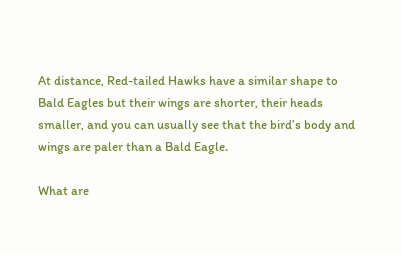At distance, Red-tailed Hawks have a similar shape to Bald Eagles but their wings are shorter, their heads smaller, and you can usually see that the bird’s body and wings are paler than a Bald Eagle.

What are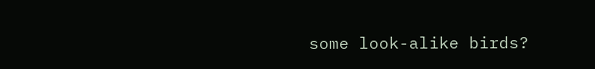some look-alike birds?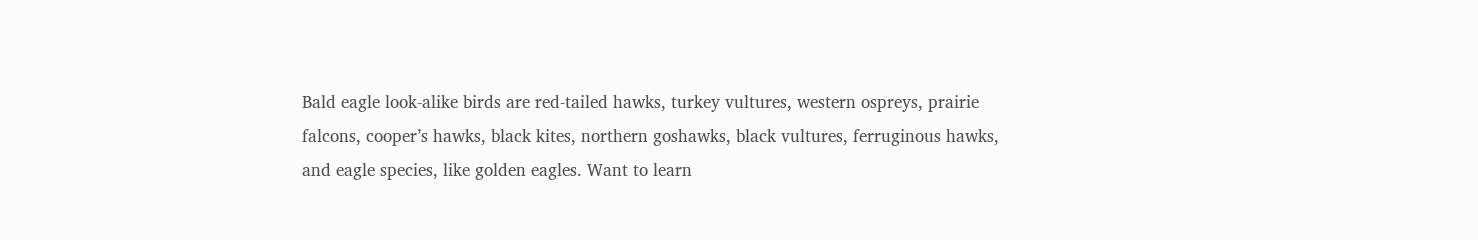Bald eagle look-alike birds are red-tailed hawks, turkey vultures, western ospreys, prairie falcons, cooper’s hawks, black kites, northern goshawks, black vultures, ferruginous hawks, and eagle species, like golden eagles. Want to learn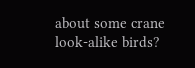about some crane look-alike birds?